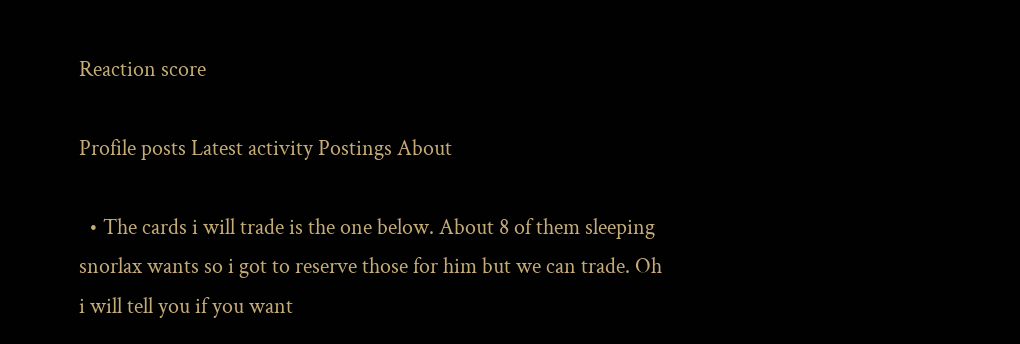Reaction score

Profile posts Latest activity Postings About

  • The cards i will trade is the one below. About 8 of them sleeping snorlax wants so i got to reserve those for him but we can trade. Oh i will tell you if you want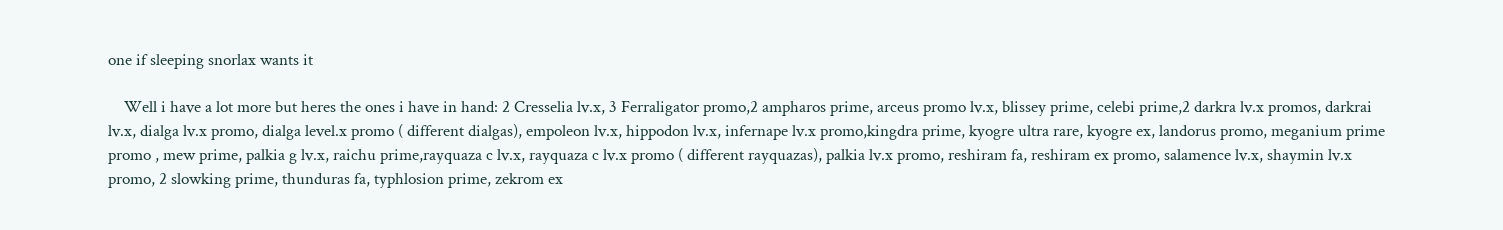one if sleeping snorlax wants it

    Well i have a lot more but heres the ones i have in hand: 2 Cresselia lv.x, 3 Ferraligator promo,2 ampharos prime, arceus promo lv.x, blissey prime, celebi prime,2 darkra lv.x promos, darkrai lv.x, dialga lv.x promo, dialga level.x promo ( different dialgas), empoleon lv.x, hippodon lv.x, infernape lv.x promo,kingdra prime, kyogre ultra rare, kyogre ex, landorus promo, meganium prime promo , mew prime, palkia g lv.x, raichu prime,rayquaza c lv.x, rayquaza c lv.x promo ( different rayquazas), palkia lv.x promo, reshiram fa, reshiram ex promo, salamence lv.x, shaymin lv.x promo, 2 slowking prime, thunduras fa, typhlosion prime, zekrom ex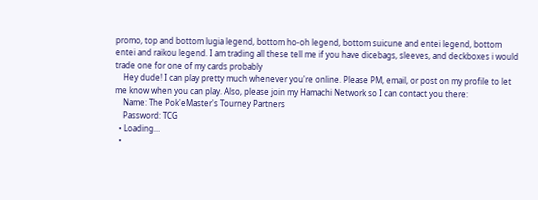promo, top and bottom lugia legend, bottom ho-oh legend, bottom suicune and entei legend, bottom entei and raikou legend. I am trading all these tell me if you have dicebags, sleeves, and deckboxes i would trade one for one of my cards probably
    Hey dude! I can play pretty much whenever you're online. Please PM, email, or post on my profile to let me know when you can play. Also, please join my Hamachi Network so I can contact you there:
    Name: The Pok'eMaster's Tourney Partners
    Password: TCG
  • Loading…
  •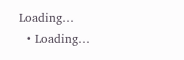Loading…
  • Loading…